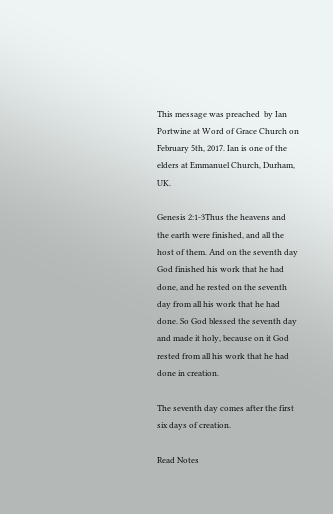This message was preached  by Ian Portwine at Word of Grace Church on February 5th, 2017. Ian is one of the elders at Emmanuel Church, Durham, UK.

Genesis 2:1-3Thus the heavens and the earth were finished, and all the host of them. And on the seventh day God finished his work that he had done, and he rested on the seventh day from all his work that he had done. So God blessed the seventh day and made it holy, because on it God rested from all his work that he had done in creation.

The seventh day comes after the first six days of creation.

Read Notes